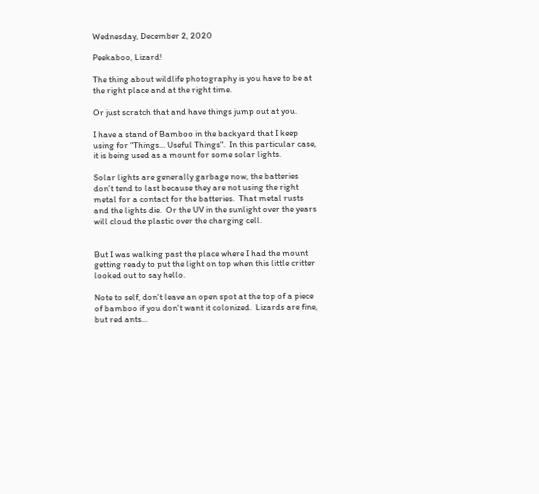Wednesday, December 2, 2020

Peekaboo, Lizard!

The thing about wildlife photography is you have to be at the right place and at the right time.

Or just scratch that and have things jump out at you.

I have a stand of Bamboo in the backyard that I keep using for "Things... Useful Things".  In this particular case, it is being used as a mount for some solar lights.

Solar lights are generally garbage now, the batteries don't tend to last because they are not using the right metal for a contact for the batteries.  That metal rusts and the lights die.  Or the UV in the sunlight over the years will cloud the plastic over the charging cell.


But I was walking past the place where I had the mount getting ready to put the light on top when this little critter looked out to say hello.

Note to self, don't leave an open spot at the top of a piece of bamboo if you don't want it colonized.  Lizards are fine, but red ants...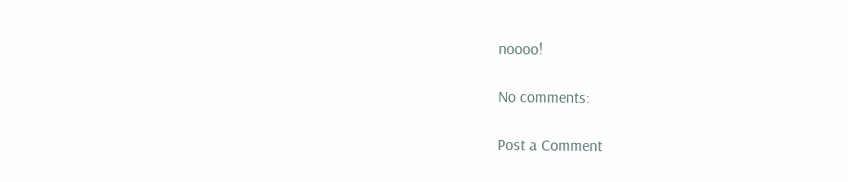noooo!

No comments:

Post a Comment